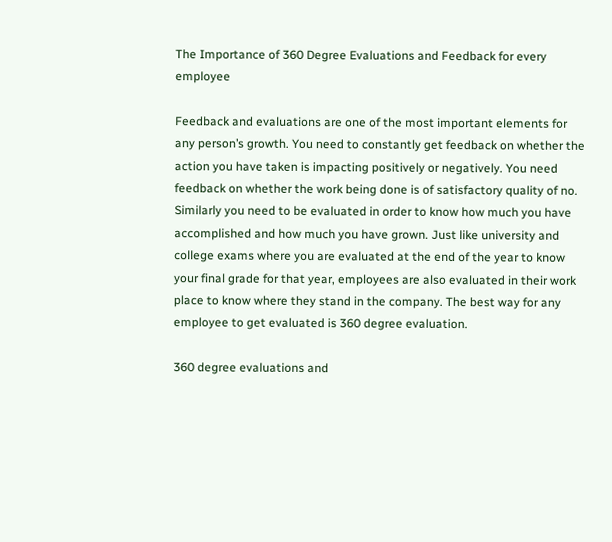The Importance of 360 Degree Evaluations and Feedback for every employee

Feedback and evaluations are one of the most important elements for any person’s growth. You need to constantly get feedback on whether the action you have taken is impacting positively or negatively. You need feedback on whether the work being done is of satisfactory quality of no. Similarly you need to be evaluated in order to know how much you have accomplished and how much you have grown. Just like university and college exams where you are evaluated at the end of the year to know your final grade for that year, employees are also evaluated in their work place to know where they stand in the company. The best way for any employee to get evaluated is 360 degree evaluation.

360 degree evaluations and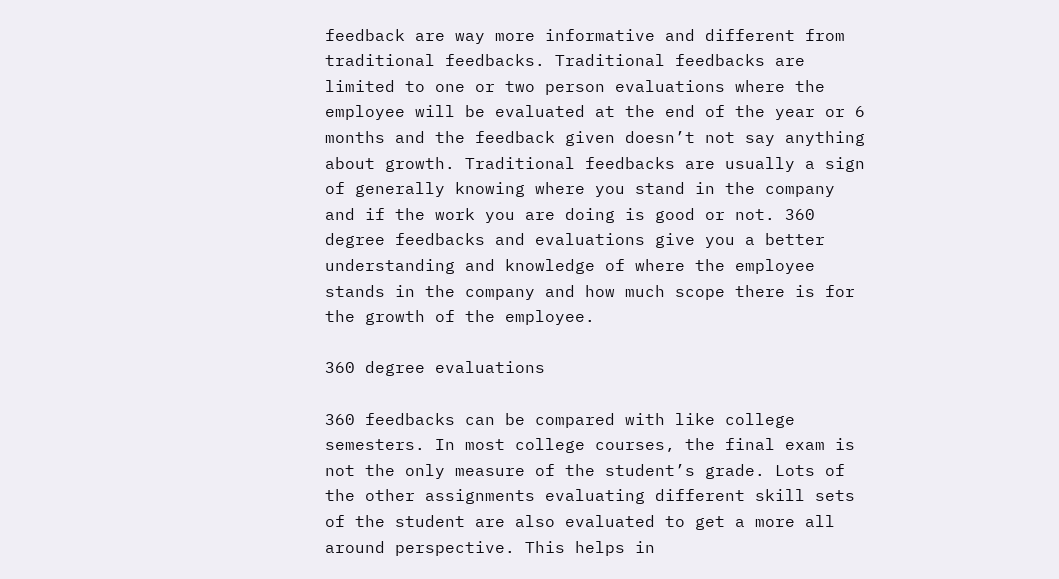feedback are way more informative and different from traditional feedbacks. Traditional feedbacks are limited to one or two person evaluations where the employee will be evaluated at the end of the year or 6 months and the feedback given doesn’t not say anything about growth. Traditional feedbacks are usually a sign of generally knowing where you stand in the company and if the work you are doing is good or not. 360 degree feedbacks and evaluations give you a better understanding and knowledge of where the employee stands in the company and how much scope there is for the growth of the employee.

360 degree evaluations

360 feedbacks can be compared with like college semesters. In most college courses, the final exam is not the only measure of the student’s grade. Lots of the other assignments evaluating different skill sets of the student are also evaluated to get a more all around perspective. This helps in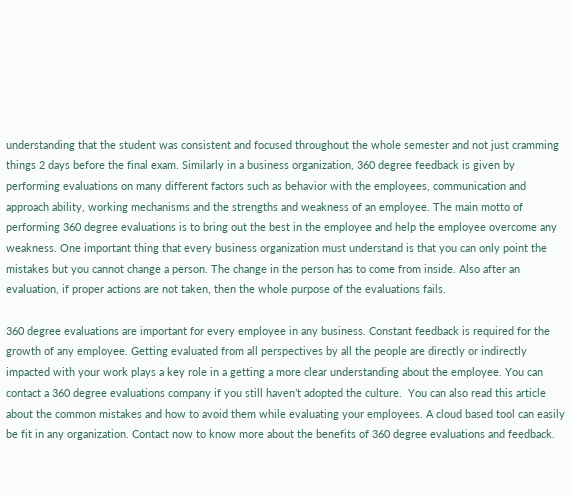understanding that the student was consistent and focused throughout the whole semester and not just cramming things 2 days before the final exam. Similarly in a business organization, 360 degree feedback is given by performing evaluations on many different factors such as behavior with the employees, communication and approach ability, working mechanisms and the strengths and weakness of an employee. The main motto of performing 360 degree evaluations is to bring out the best in the employee and help the employee overcome any weakness. One important thing that every business organization must understand is that you can only point the mistakes but you cannot change a person. The change in the person has to come from inside. Also after an evaluation, if proper actions are not taken, then the whole purpose of the evaluations fails.

360 degree evaluations are important for every employee in any business. Constant feedback is required for the growth of any employee. Getting evaluated from all perspectives by all the people are directly or indirectly impacted with your work plays a key role in a getting a more clear understanding about the employee. You can contact a 360 degree evaluations company if you still haven’t adopted the culture.  You can also read this article about the common mistakes and how to avoid them while evaluating your employees. A cloud based tool can easily be fit in any organization. Contact now to know more about the benefits of 360 degree evaluations and feedback.